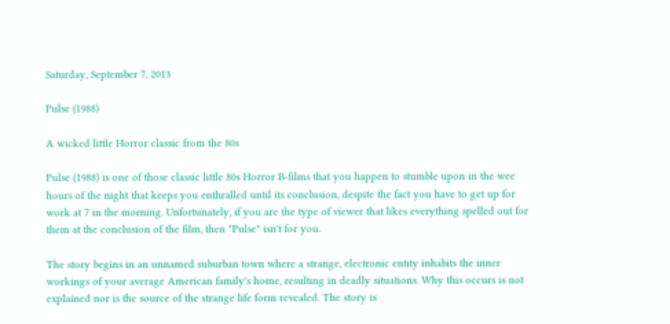Saturday, September 7, 2013

Pulse (1988)

A wicked little Horror classic from the 80s

Pulse (1988) is one of those classic little 80s Horror B-films that you happen to stumble upon in the wee hours of the night that keeps you enthralled until its conclusion, despite the fact you have to get up for work at 7 in the morning. Unfortunately, if you are the type of viewer that likes everything spelled out for them at the conclusion of the film, then "Pulse" isn't for you.

The story begins in an unnamed suburban town where a strange, electronic entity inhabits the inner workings of your average American family's home, resulting in deadly situations. Why this occurs is not explained nor is the source of the strange life form revealed. The story is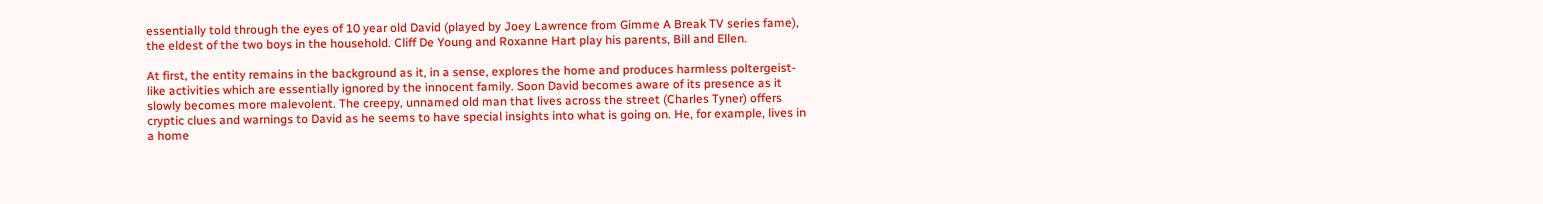essentially told through the eyes of 10 year old David (played by Joey Lawrence from Gimme A Break TV series fame), the eldest of the two boys in the household. Cliff De Young and Roxanne Hart play his parents, Bill and Ellen.

At first, the entity remains in the background as it, in a sense, explores the home and produces harmless poltergeist-like activities which are essentially ignored by the innocent family. Soon David becomes aware of its presence as it slowly becomes more malevolent. The creepy, unnamed old man that lives across the street (Charles Tyner) offers cryptic clues and warnings to David as he seems to have special insights into what is going on. He, for example, lives in a home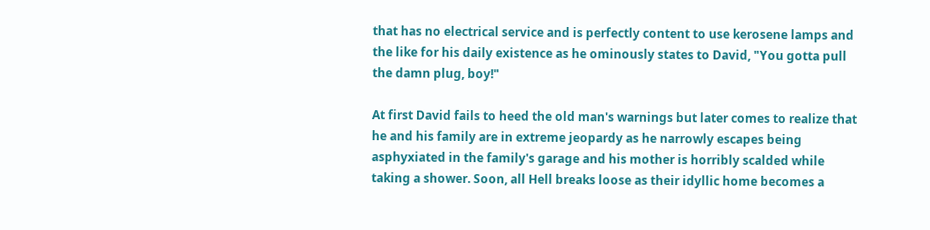that has no electrical service and is perfectly content to use kerosene lamps and the like for his daily existence as he ominously states to David, "You gotta pull the damn plug, boy!"

At first David fails to heed the old man's warnings but later comes to realize that he and his family are in extreme jeopardy as he narrowly escapes being asphyxiated in the family's garage and his mother is horribly scalded while taking a shower. Soon, all Hell breaks loose as their idyllic home becomes a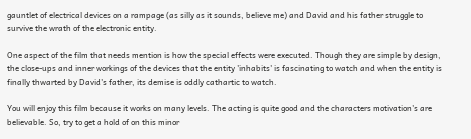gauntlet of electrical devices on a rampage (as silly as it sounds, believe me) and David and his father struggle to survive the wrath of the electronic entity.

One aspect of the film that needs mention is how the special effects were executed. Though they are simple by design, the close-ups and inner workings of the devices that the entity 'inhabits' is fascinating to watch and when the entity is finally thwarted by David's father, its demise is oddly cathartic to watch.

You will enjoy this film because it works on many levels. The acting is quite good and the characters motivation's are believable. So, try to get a hold of on this minor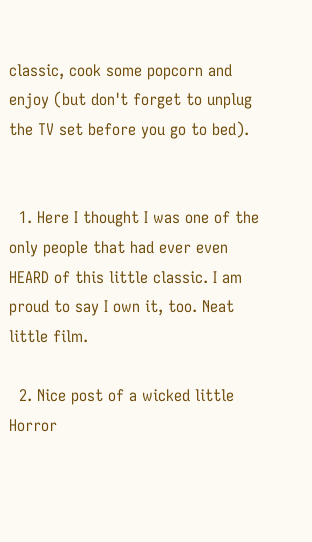classic, cook some popcorn and enjoy (but don't forget to unplug the TV set before you go to bed).


  1. Here I thought I was one of the only people that had ever even HEARD of this little classic. I am proud to say I own it, too. Neat little film.

  2. Nice post of a wicked little Horror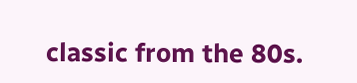classic from the 80s.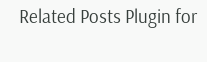Related Posts Plugin for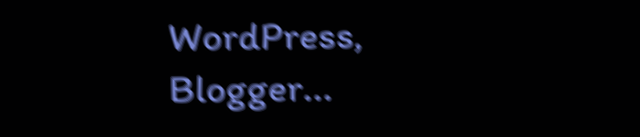WordPress, Blogger...